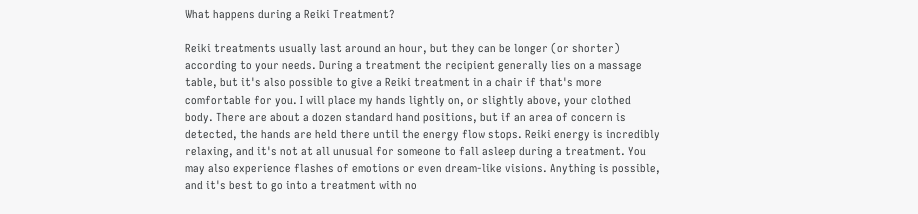What happens during a Reiki Treatment?

Reiki treatments usually last around an hour, but they can be longer (or shorter) according to your needs. During a treatment the recipient generally lies on a massage table, but it's also possible to give a Reiki treatment in a chair if that's more comfortable for you. I will place my hands lightly on, or slightly above, your clothed body. There are about a dozen standard hand positions, but if an area of concern is detected, the hands are held there until the energy flow stops. Reiki energy is incredibly relaxing, and it's not at all unusual for someone to fall asleep during a treatment. You may also experience flashes of emotions or even dream-like visions. Anything is possible, and it's best to go into a treatment with no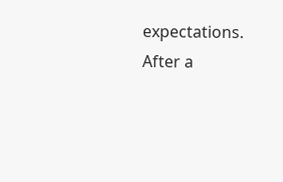expectations. After a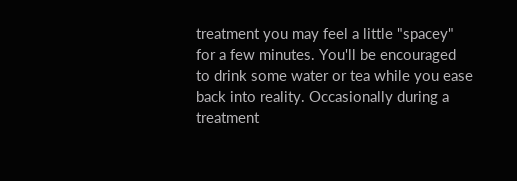treatment you may feel a little "spacey" for a few minutes. You'll be encouraged to drink some water or tea while you ease back into reality. Occasionally during a treatment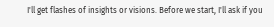I'll get flashes of insights or visions. Before we start, I'll ask if you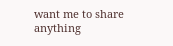want me to share anything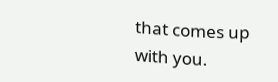that comes up with you.